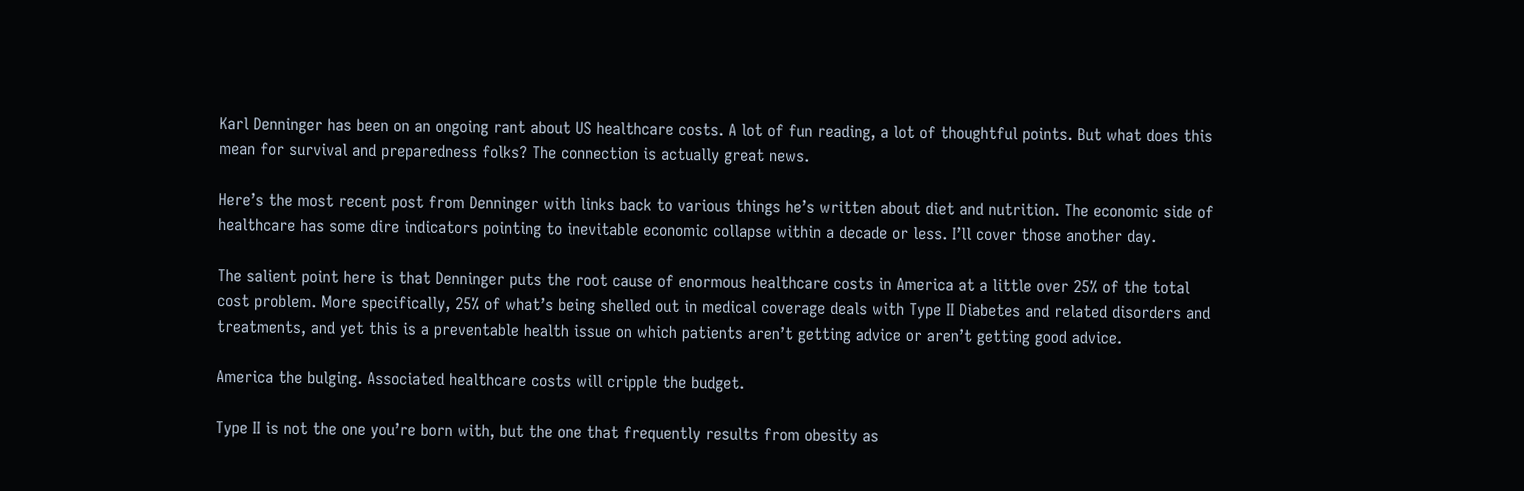Karl Denninger has been on an ongoing rant about US healthcare costs. A lot of fun reading, a lot of thoughtful points. But what does this mean for survival and preparedness folks? The connection is actually great news.

Here’s the most recent post from Denninger with links back to various things he’s written about diet and nutrition. The economic side of healthcare has some dire indicators pointing to inevitable economic collapse within a decade or less. I’ll cover those another day.

The salient point here is that Denninger puts the root cause of enormous healthcare costs in America at a little over 25% of the total cost problem. More specifically, 25% of what’s being shelled out in medical coverage deals with Type II Diabetes and related disorders and treatments, and yet this is a preventable health issue on which patients aren’t getting advice or aren’t getting good advice.

America the bulging. Associated healthcare costs will cripple the budget.

Type II is not the one you’re born with, but the one that frequently results from obesity as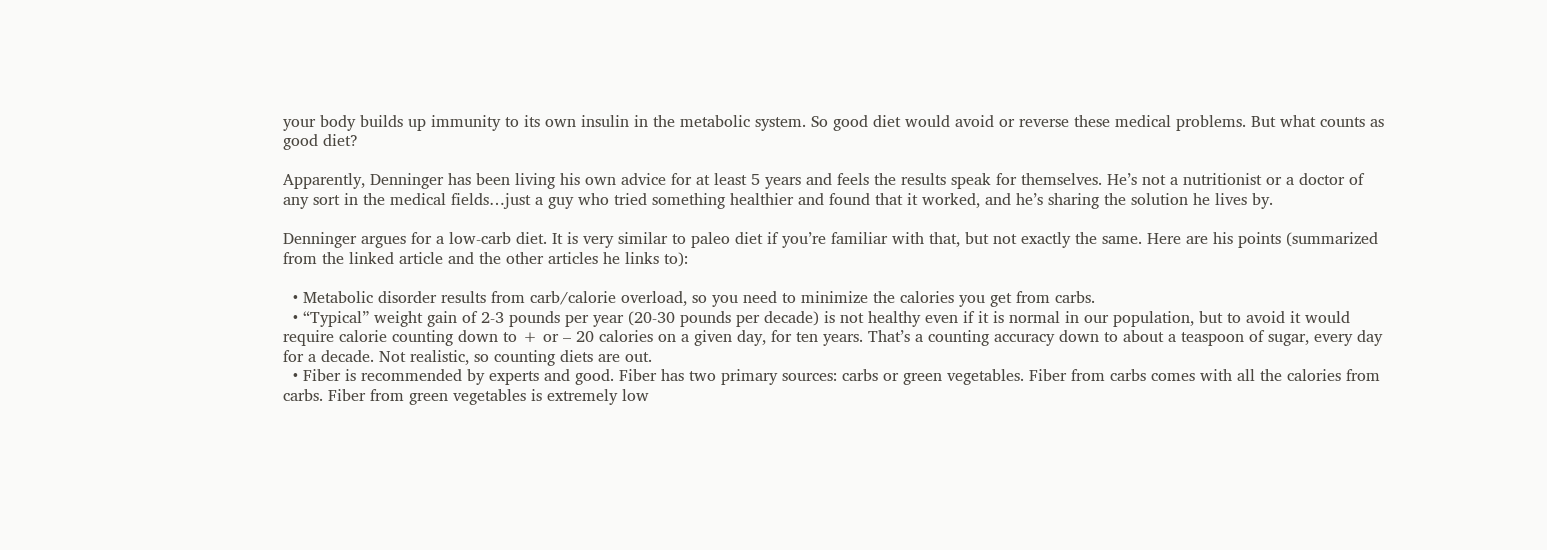your body builds up immunity to its own insulin in the metabolic system. So good diet would avoid or reverse these medical problems. But what counts as good diet?

Apparently, Denninger has been living his own advice for at least 5 years and feels the results speak for themselves. He’s not a nutritionist or a doctor of any sort in the medical fields…just a guy who tried something healthier and found that it worked, and he’s sharing the solution he lives by.

Denninger argues for a low-carb diet. It is very similar to paleo diet if you’re familiar with that, but not exactly the same. Here are his points (summarized from the linked article and the other articles he links to):

  • Metabolic disorder results from carb/calorie overload, so you need to minimize the calories you get from carbs.
  • “Typical” weight gain of 2-3 pounds per year (20-30 pounds per decade) is not healthy even if it is normal in our population, but to avoid it would require calorie counting down to + or – 20 calories on a given day, for ten years. That’s a counting accuracy down to about a teaspoon of sugar, every day for a decade. Not realistic, so counting diets are out.
  • Fiber is recommended by experts and good. Fiber has two primary sources: carbs or green vegetables. Fiber from carbs comes with all the calories from carbs. Fiber from green vegetables is extremely low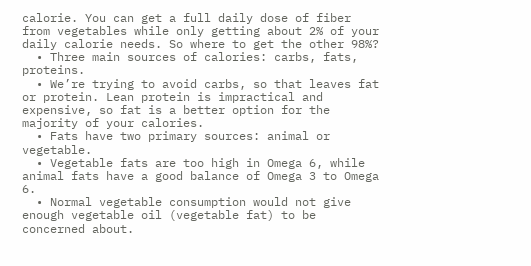calorie. You can get a full daily dose of fiber from vegetables while only getting about 2% of your daily calorie needs. So where to get the other 98%?
  • Three main sources of calories: carbs, fats, proteins.
  • We’re trying to avoid carbs, so that leaves fat or protein. Lean protein is impractical and expensive, so fat is a better option for the majority of your calories.
  • Fats have two primary sources: animal or vegetable.
  • Vegetable fats are too high in Omega 6, while animal fats have a good balance of Omega 3 to Omega 6.
  • Normal vegetable consumption would not give enough vegetable oil (vegetable fat) to be concerned about.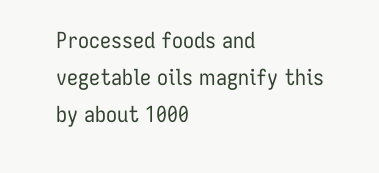Processed foods and vegetable oils magnify this by about 1000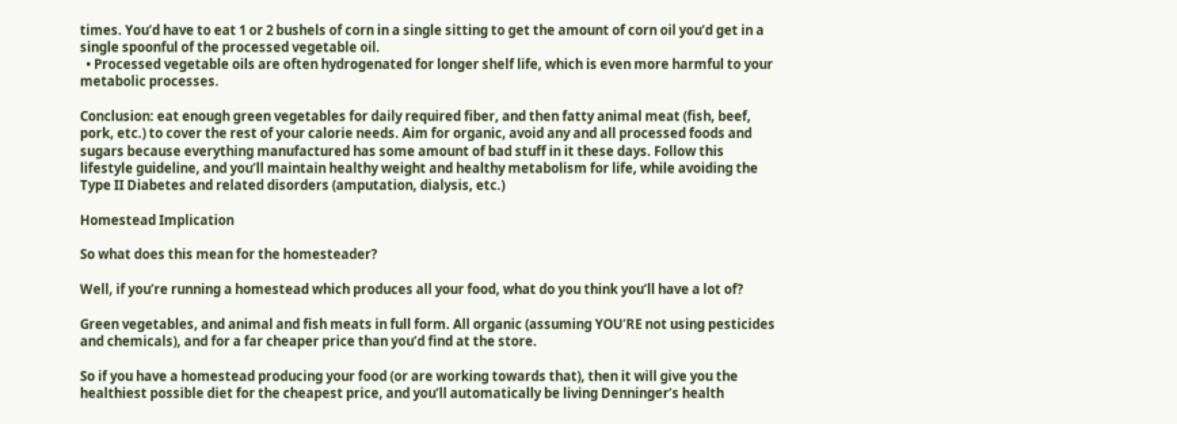times. You’d have to eat 1 or 2 bushels of corn in a single sitting to get the amount of corn oil you’d get in a single spoonful of the processed vegetable oil.
  • Processed vegetable oils are often hydrogenated for longer shelf life, which is even more harmful to your metabolic processes.

Conclusion: eat enough green vegetables for daily required fiber, and then fatty animal meat (fish, beef, pork, etc.) to cover the rest of your calorie needs. Aim for organic, avoid any and all processed foods and sugars because everything manufactured has some amount of bad stuff in it these days. Follow this lifestyle guideline, and you’ll maintain healthy weight and healthy metabolism for life, while avoiding the Type II Diabetes and related disorders (amputation, dialysis, etc.)

Homestead Implication

So what does this mean for the homesteader?

Well, if you’re running a homestead which produces all your food, what do you think you’ll have a lot of?

Green vegetables, and animal and fish meats in full form. All organic (assuming YOU’RE not using pesticides and chemicals), and for a far cheaper price than you’d find at the store.

So if you have a homestead producing your food (or are working towards that), then it will give you the healthiest possible diet for the cheapest price, and you’ll automatically be living Denninger’s health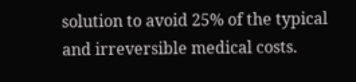solution to avoid 25% of the typical and irreversible medical costs.